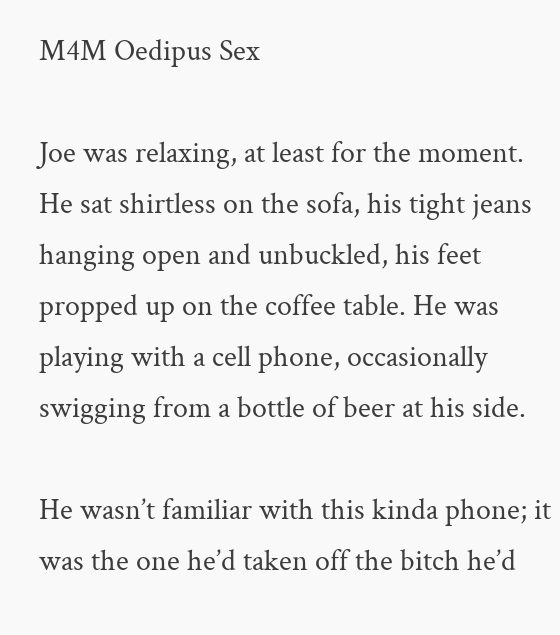M4M Oedipus Sex

Joe was relaxing, at least for the moment.  He sat shirtless on the sofa, his tight jeans hanging open and unbuckled, his feet propped up on the coffee table. He was playing with a cell phone, occasionally swigging from a bottle of beer at his side.

He wasn’t familiar with this kinda phone; it was the one he’d taken off the bitch he’d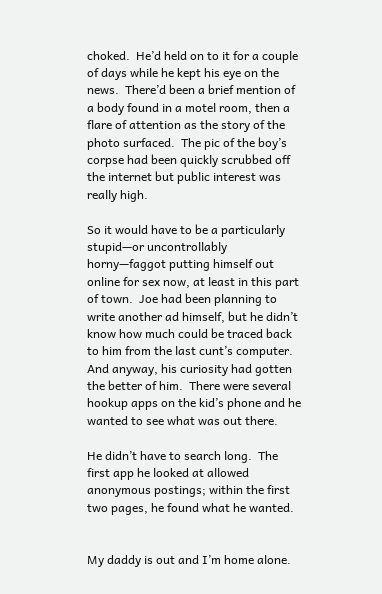choked.  He’d held on to it for a couple of days while he kept his eye on the news.  There’d been a brief mention of a body found in a motel room, then a flare of attention as the story of the photo surfaced.  The pic of the boy’s corpse had been quickly scrubbed off the internet but public interest was really high.

So it would have to be a particularly stupid—or uncontrollably horny—faggot putting himself out online for sex now, at least in this part of town.  Joe had been planning to write another ad himself, but he didn’t know how much could be traced back to him from the last cunt’s computer.  And anyway, his curiosity had gotten the better of him.  There were several hookup apps on the kid’s phone and he wanted to see what was out there.

He didn’t have to search long.  The first app he looked at allowed anonymous postings; within the first two pages, he found what he wanted.


My daddy is out and I’m home alone.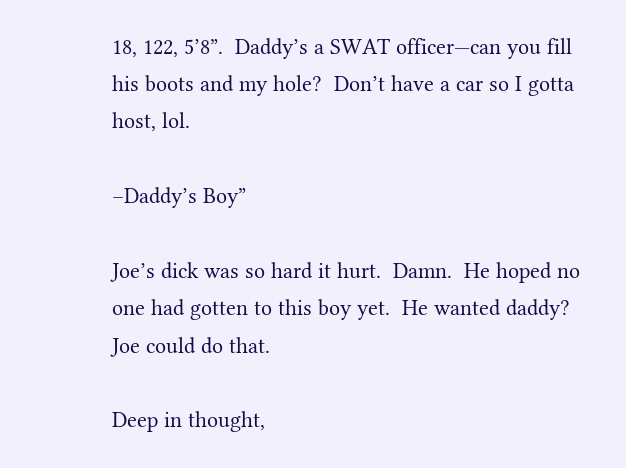18, 122, 5’8”.  Daddy’s a SWAT officer—can you fill his boots and my hole?  Don’t have a car so I gotta host, lol.

–Daddy’s Boy”

Joe’s dick was so hard it hurt.  Damn.  He hoped no one had gotten to this boy yet.  He wanted daddy?  Joe could do that.

Deep in thought,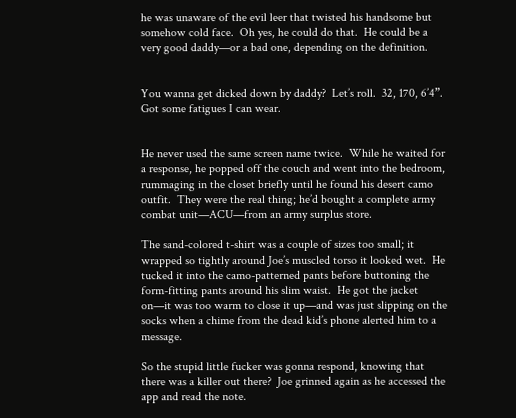he was unaware of the evil leer that twisted his handsome but somehow cold face.  Oh yes, he could do that.  He could be a very good daddy—or a bad one, depending on the definition.


You wanna get dicked down by daddy?  Let’s roll.  32, 170, 6’4”.  Got some fatigues I can wear.


He never used the same screen name twice.  While he waited for a response, he popped off the couch and went into the bedroom, rummaging in the closet briefly until he found his desert camo outfit.  They were the real thing; he’d bought a complete army combat unit—ACU—from an army surplus store.

The sand-colored t-shirt was a couple of sizes too small; it wrapped so tightly around Joe’s muscled torso it looked wet.  He tucked it into the camo-patterned pants before buttoning the form-fitting pants around his slim waist.  He got the jacket on—it was too warm to close it up—and was just slipping on the socks when a chime from the dead kid’s phone alerted him to a message.

So the stupid little fucker was gonna respond, knowing that there was a killer out there?  Joe grinned again as he accessed the app and read the note.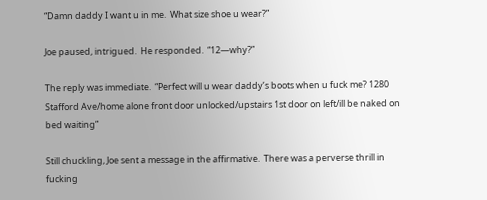“Damn daddy I want u in me.  What size shoe u wear?”

Joe paused, intrigued.  He responded.  “12—why?”

The reply was immediate.  “Perfect will u wear daddy’s boots when u fuck me? 1280 Stafford Ave/home alone front door unlocked/upstairs 1st door on left/ill be naked on bed waiting”

Still chuckling, Joe sent a message in the affirmative.  There was a perverse thrill in fucking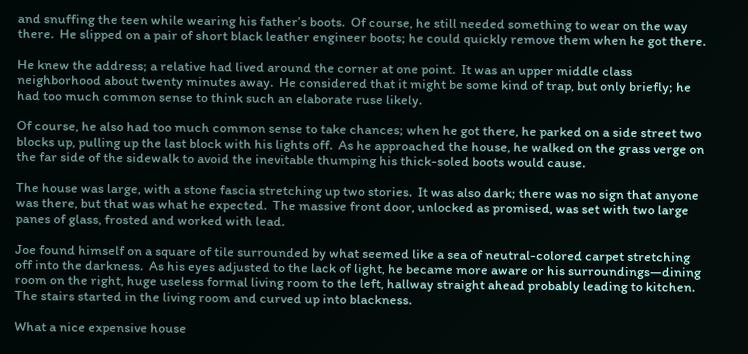and snuffing the teen while wearing his father’s boots.  Of course, he still needed something to wear on the way there.  He slipped on a pair of short black leather engineer boots; he could quickly remove them when he got there.

He knew the address; a relative had lived around the corner at one point.  It was an upper middle class neighborhood about twenty minutes away.  He considered that it might be some kind of trap, but only briefly; he had too much common sense to think such an elaborate ruse likely.

Of course, he also had too much common sense to take chances; when he got there, he parked on a side street two blocks up, pulling up the last block with his lights off.  As he approached the house, he walked on the grass verge on the far side of the sidewalk to avoid the inevitable thumping his thick-soled boots would cause.

The house was large, with a stone fascia stretching up two stories.  It was also dark; there was no sign that anyone was there, but that was what he expected.  The massive front door, unlocked as promised, was set with two large panes of glass, frosted and worked with lead.

Joe found himself on a square of tile surrounded by what seemed like a sea of neutral-colored carpet stretching off into the darkness.  As his eyes adjusted to the lack of light, he became more aware or his surroundings—dining room on the right, huge useless formal living room to the left, hallway straight ahead probably leading to kitchen.  The stairs started in the living room and curved up into blackness.

What a nice expensive house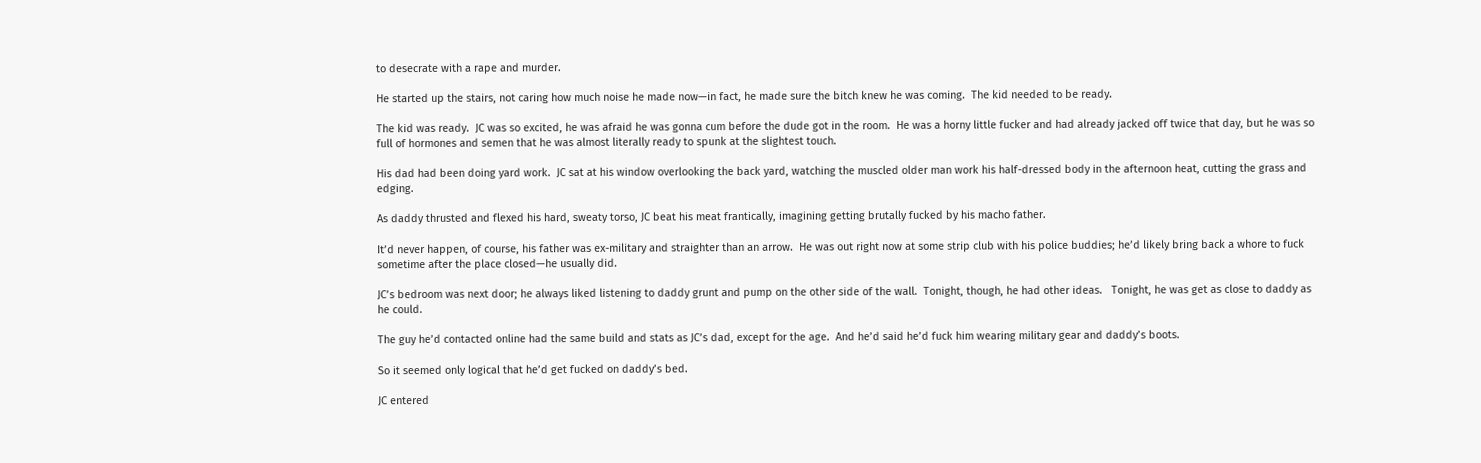to desecrate with a rape and murder.

He started up the stairs, not caring how much noise he made now—in fact, he made sure the bitch knew he was coming.  The kid needed to be ready.

The kid was ready.  JC was so excited, he was afraid he was gonna cum before the dude got in the room.  He was a horny little fucker and had already jacked off twice that day, but he was so full of hormones and semen that he was almost literally ready to spunk at the slightest touch.

His dad had been doing yard work.  JC sat at his window overlooking the back yard, watching the muscled older man work his half-dressed body in the afternoon heat, cutting the grass and edging.

As daddy thrusted and flexed his hard, sweaty torso, JC beat his meat frantically, imagining getting brutally fucked by his macho father.

It’d never happen, of course, his father was ex-military and straighter than an arrow.  He was out right now at some strip club with his police buddies; he’d likely bring back a whore to fuck sometime after the place closed—he usually did.

JC’s bedroom was next door; he always liked listening to daddy grunt and pump on the other side of the wall.  Tonight, though, he had other ideas.   Tonight, he was get as close to daddy as he could.

The guy he’d contacted online had the same build and stats as JC’s dad, except for the age.  And he’d said he’d fuck him wearing military gear and daddy’s boots.

So it seemed only logical that he’d get fucked on daddy’s bed.

JC entered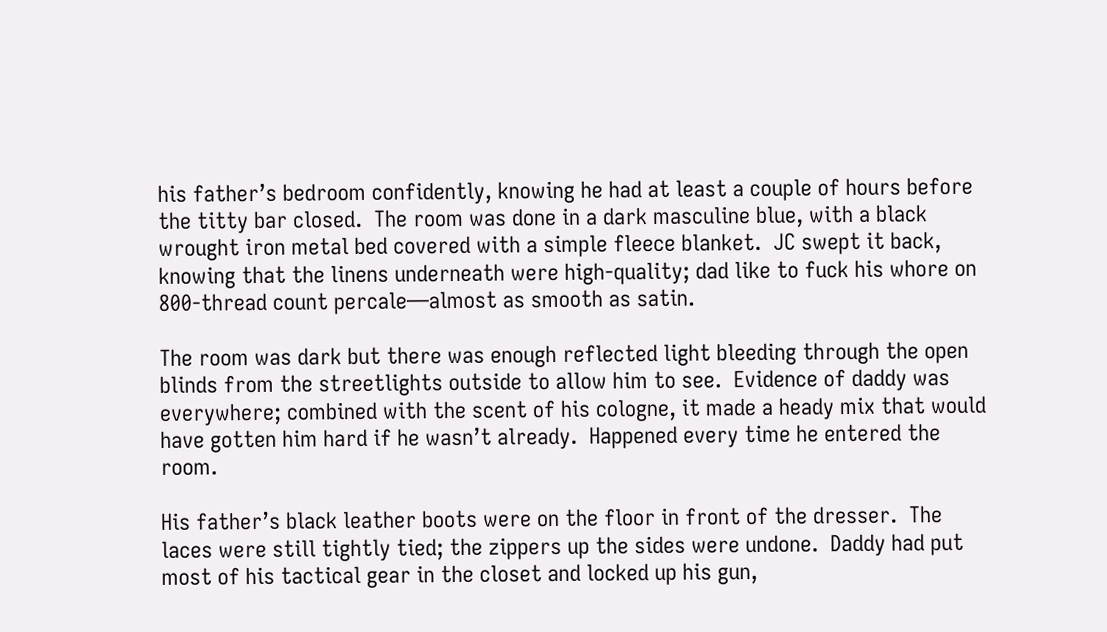his father’s bedroom confidently, knowing he had at least a couple of hours before the titty bar closed.  The room was done in a dark masculine blue, with a black wrought iron metal bed covered with a simple fleece blanket.  JC swept it back, knowing that the linens underneath were high-quality; dad like to fuck his whore on 800-thread count percale—almost as smooth as satin.

The room was dark but there was enough reflected light bleeding through the open blinds from the streetlights outside to allow him to see.  Evidence of daddy was everywhere; combined with the scent of his cologne, it made a heady mix that would have gotten him hard if he wasn’t already.  Happened every time he entered the room.

His father’s black leather boots were on the floor in front of the dresser.  The laces were still tightly tied; the zippers up the sides were undone.  Daddy had put most of his tactical gear in the closet and locked up his gun,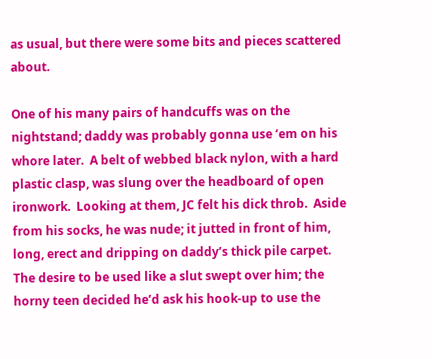as usual, but there were some bits and pieces scattered about.

One of his many pairs of handcuffs was on the nightstand; daddy was probably gonna use ‘em on his whore later.  A belt of webbed black nylon, with a hard plastic clasp, was slung over the headboard of open ironwork.  Looking at them, JC felt his dick throb.  Aside from his socks, he was nude; it jutted in front of him, long, erect and dripping on daddy’s thick pile carpet.  The desire to be used like a slut swept over him; the horny teen decided he’d ask his hook-up to use the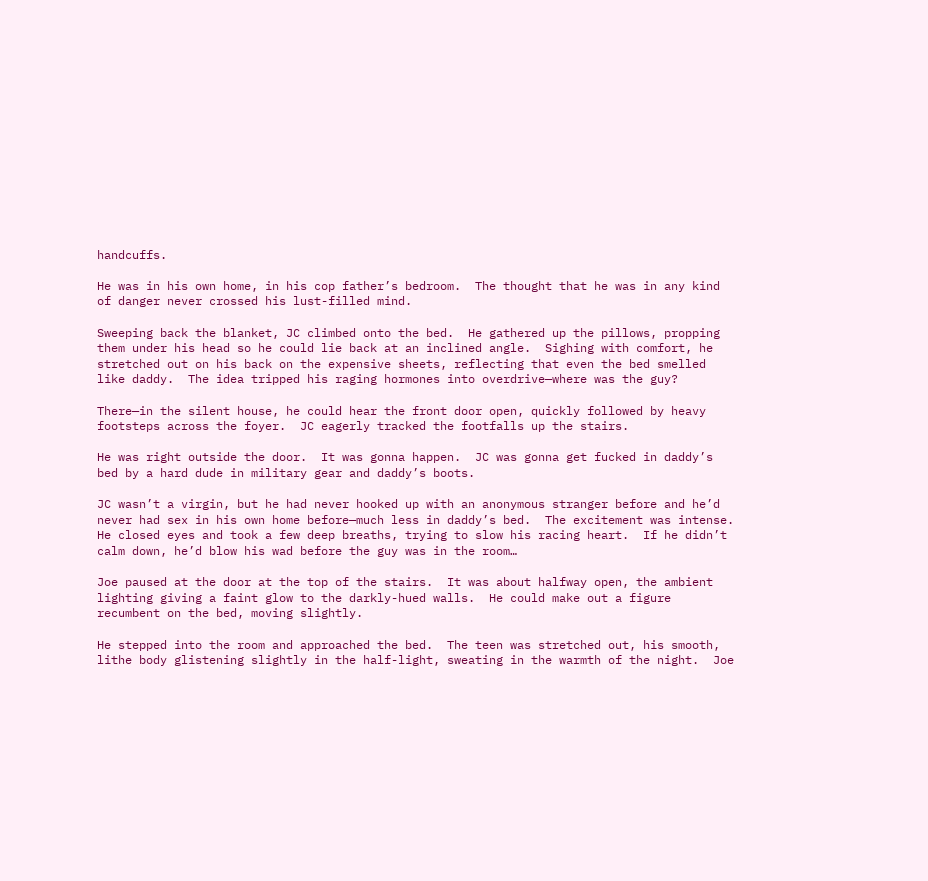handcuffs.

He was in his own home, in his cop father’s bedroom.  The thought that he was in any kind of danger never crossed his lust-filled mind.

Sweeping back the blanket, JC climbed onto the bed.  He gathered up the pillows, propping them under his head so he could lie back at an inclined angle.  Sighing with comfort, he stretched out on his back on the expensive sheets, reflecting that even the bed smelled like daddy.  The idea tripped his raging hormones into overdrive—where was the guy?

There—in the silent house, he could hear the front door open, quickly followed by heavy footsteps across the foyer.  JC eagerly tracked the footfalls up the stairs.

He was right outside the door.  It was gonna happen.  JC was gonna get fucked in daddy’s bed by a hard dude in military gear and daddy’s boots.

JC wasn’t a virgin, but he had never hooked up with an anonymous stranger before and he’d never had sex in his own home before—much less in daddy’s bed.  The excitement was intense.  He closed eyes and took a few deep breaths, trying to slow his racing heart.  If he didn’t calm down, he’d blow his wad before the guy was in the room…

Joe paused at the door at the top of the stairs.  It was about halfway open, the ambient lighting giving a faint glow to the darkly-hued walls.  He could make out a figure recumbent on the bed, moving slightly.

He stepped into the room and approached the bed.  The teen was stretched out, his smooth, lithe body glistening slightly in the half-light, sweating in the warmth of the night.  Joe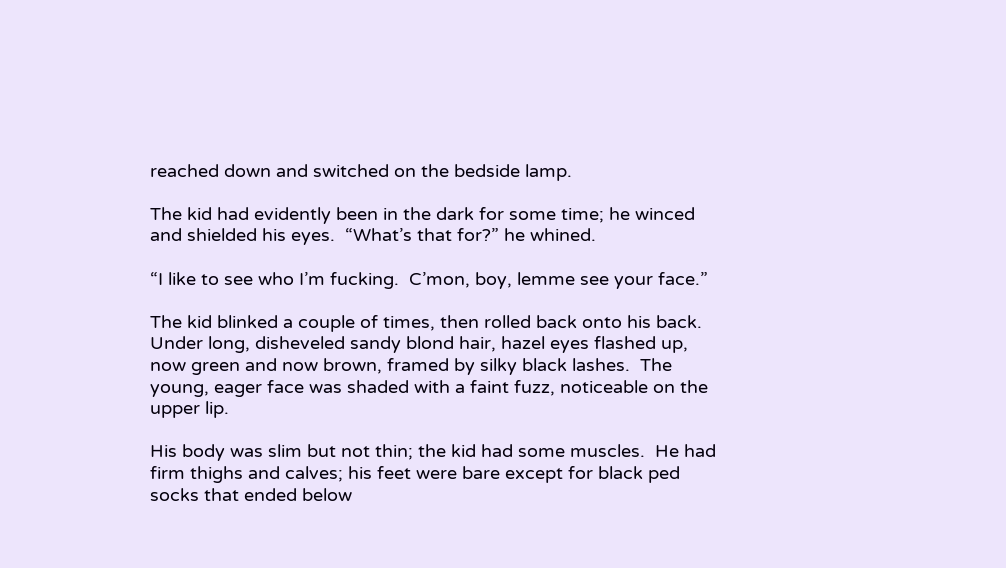reached down and switched on the bedside lamp.

The kid had evidently been in the dark for some time; he winced and shielded his eyes.  “What’s that for?” he whined.

“I like to see who I’m fucking.  C’mon, boy, lemme see your face.”

The kid blinked a couple of times, then rolled back onto his back.  Under long, disheveled sandy blond hair, hazel eyes flashed up, now green and now brown, framed by silky black lashes.  The young, eager face was shaded with a faint fuzz, noticeable on the upper lip.

His body was slim but not thin; the kid had some muscles.  He had firm thighs and calves; his feet were bare except for black ped socks that ended below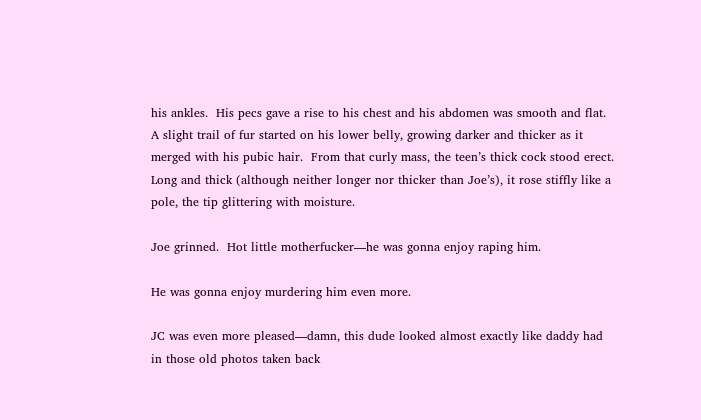his ankles.  His pecs gave a rise to his chest and his abdomen was smooth and flat.  A slight trail of fur started on his lower belly, growing darker and thicker as it merged with his pubic hair.  From that curly mass, the teen’s thick cock stood erect.  Long and thick (although neither longer nor thicker than Joe’s), it rose stiffly like a pole, the tip glittering with moisture.

Joe grinned.  Hot little motherfucker—he was gonna enjoy raping him.

He was gonna enjoy murdering him even more.

JC was even more pleased—damn, this dude looked almost exactly like daddy had in those old photos taken back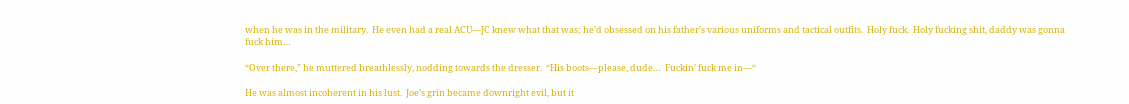when he was in the military.  He even had a real ACU—JC knew what that was; he’d obsessed on his father’s various uniforms and tactical outfits.  Holy fuck.  Holy fucking shit, daddy was gonna fuck him…

“Over there,” he muttered breathlessly, nodding towards the dresser.  “His boots—please, dude…  Fuckin’ fuck me in—“

He was almost incoherent in his lust.  Joe’s grin became downright evil, but it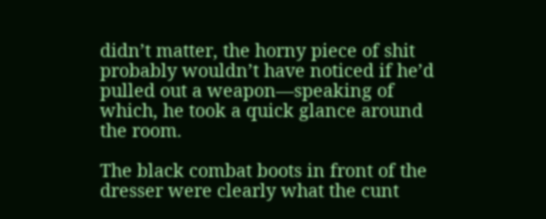didn’t matter, the horny piece of shit probably wouldn’t have noticed if he’d pulled out a weapon—speaking of which, he took a quick glance around the room.

The black combat boots in front of the dresser were clearly what the cunt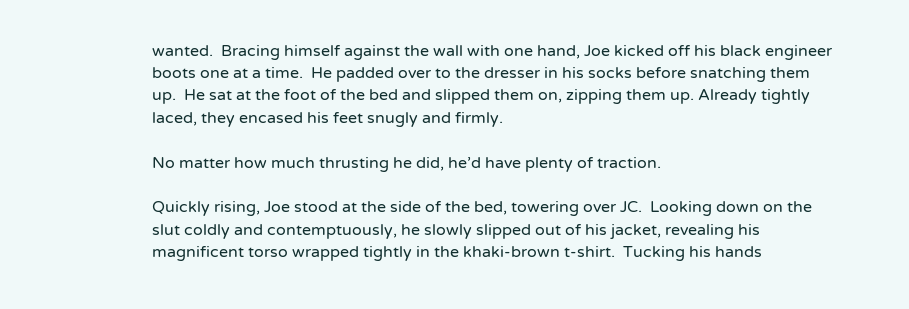wanted.  Bracing himself against the wall with one hand, Joe kicked off his black engineer boots one at a time.  He padded over to the dresser in his socks before snatching them up.  He sat at the foot of the bed and slipped them on, zipping them up. Already tightly laced, they encased his feet snugly and firmly.

No matter how much thrusting he did, he’d have plenty of traction.

Quickly rising, Joe stood at the side of the bed, towering over JC.  Looking down on the slut coldly and contemptuously, he slowly slipped out of his jacket, revealing his magnificent torso wrapped tightly in the khaki-brown t-shirt.  Tucking his hands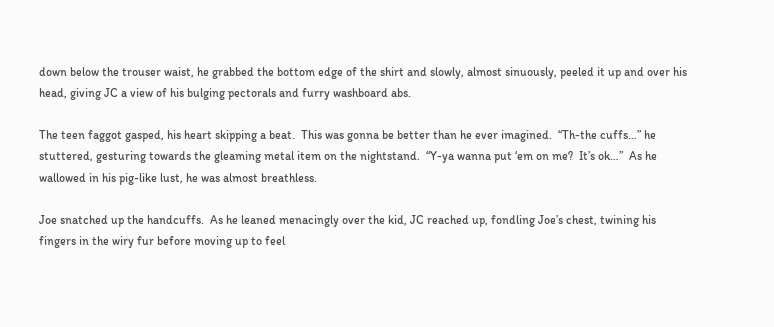down below the trouser waist, he grabbed the bottom edge of the shirt and slowly, almost sinuously, peeled it up and over his head, giving JC a view of his bulging pectorals and furry washboard abs.

The teen faggot gasped, his heart skipping a beat.  This was gonna be better than he ever imagined.  “Th-the cuffs…” he stuttered, gesturing towards the gleaming metal item on the nightstand.  “Y-ya wanna put ‘em on me?  It’s ok…”  As he wallowed in his pig-like lust, he was almost breathless.

Joe snatched up the handcuffs.  As he leaned menacingly over the kid, JC reached up, fondling Joe’s chest, twining his fingers in the wiry fur before moving up to feel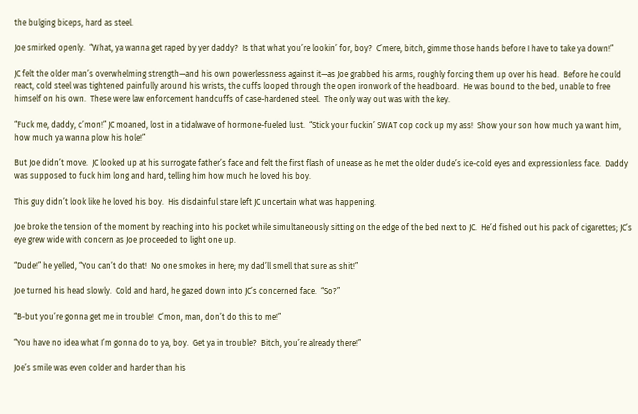the bulging biceps, hard as steel.

Joe smirked openly.  “What, ya wanna get raped by yer daddy?  Is that what you’re lookin’ for, boy?  C’mere, bitch, gimme those hands before I have to take ya down!”

JC felt the older man’s overwhelming strength—and his own powerlessness against it—as Joe grabbed his arms, roughly forcing them up over his head.  Before he could react, cold steel was tightened painfully around his wrists, the cuffs looped through the open ironwork of the headboard.  He was bound to the bed, unable to free himself on his own.  These were law enforcement handcuffs of case-hardened steel.  The only way out was with the key.

“Fuck me, daddy, c’mon!” JC moaned, lost in a tidalwave of hormone-fueled lust.  “Stick your fuckin’ SWAT cop cock up my ass!  Show your son how much ya want him, how much ya wanna plow his hole!”

But Joe didn’t move.  JC looked up at his surrogate father’s face and felt the first flash of unease as he met the older dude’s ice-cold eyes and expressionless face.  Daddy was supposed to fuck him long and hard, telling him how much he loved his boy.

This guy didn’t look like he loved his boy.  His disdainful stare left JC uncertain what was happening.

Joe broke the tension of the moment by reaching into his pocket while simultaneously sitting on the edge of the bed next to JC.  He’d fished out his pack of cigarettes; JC’s eye grew wide with concern as Joe proceeded to light one up.

“Dude!” he yelled, “You can’t do that!  No one smokes in here; my dad’ll smell that sure as shit!”

Joe turned his head slowly.  Cold and hard, he gazed down into JC’s concerned face.  “So?”

“B-but you’re gonna get me in trouble!  C’mon, man, don’t do this to me!”

“You have no idea what I’m gonna do to ya, boy.  Get ya in trouble?  Bitch, you’re already there!”

Joe’s smile was even colder and harder than his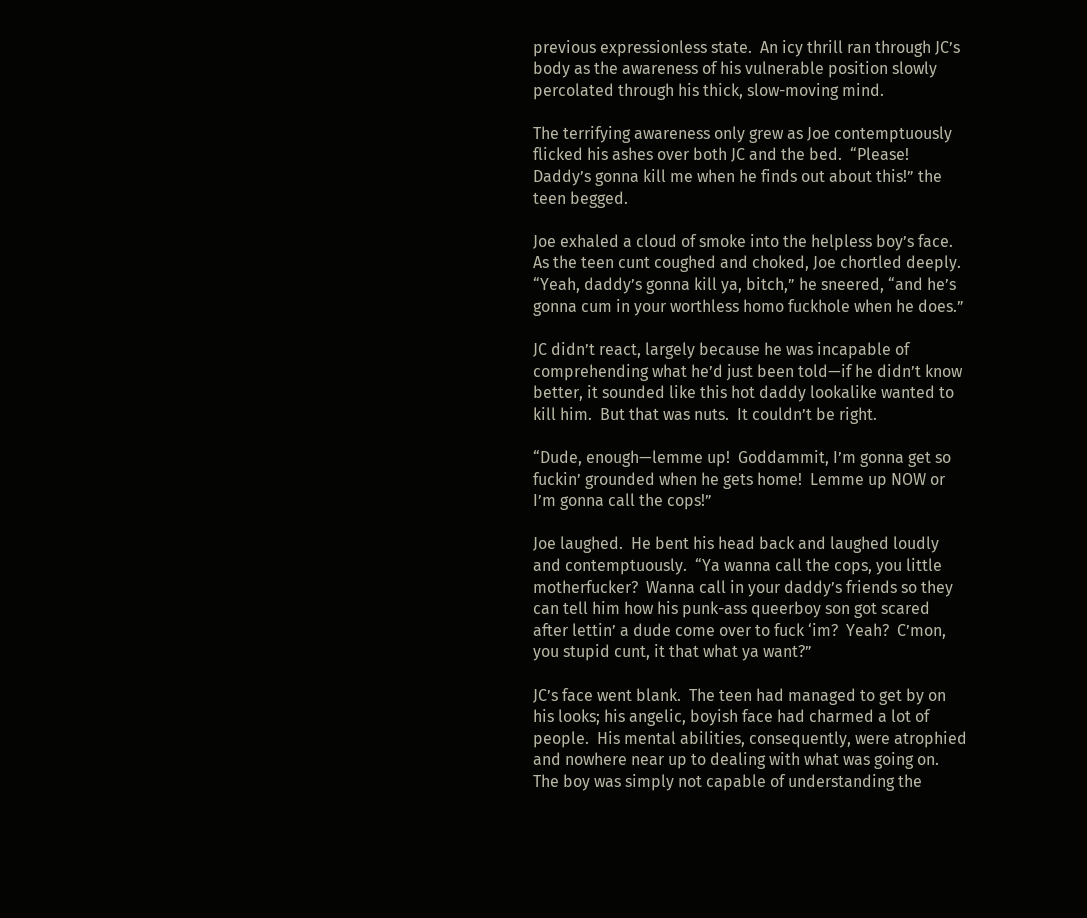previous expressionless state.  An icy thrill ran through JC’s body as the awareness of his vulnerable position slowly percolated through his thick, slow-moving mind.

The terrifying awareness only grew as Joe contemptuously flicked his ashes over both JC and the bed.  “Please!  Daddy’s gonna kill me when he finds out about this!” the teen begged.

Joe exhaled a cloud of smoke into the helpless boy’s face.  As the teen cunt coughed and choked, Joe chortled deeply.  “Yeah, daddy’s gonna kill ya, bitch,” he sneered, “and he’s gonna cum in your worthless homo fuckhole when he does.”

JC didn’t react, largely because he was incapable of comprehending what he’d just been told—if he didn’t know better, it sounded like this hot daddy lookalike wanted to kill him.  But that was nuts.  It couldn’t be right.

“Dude, enough—lemme up!  Goddammit, I’m gonna get so fuckin’ grounded when he gets home!  Lemme up NOW or I’m gonna call the cops!”

Joe laughed.  He bent his head back and laughed loudly and contemptuously.  “Ya wanna call the cops, you little motherfucker?  Wanna call in your daddy’s friends so they can tell him how his punk-ass queerboy son got scared after lettin’ a dude come over to fuck ‘im?  Yeah?  C’mon, you stupid cunt, it that what ya want?”

JC’s face went blank.  The teen had managed to get by on his looks; his angelic, boyish face had charmed a lot of people.  His mental abilities, consequently, were atrophied and nowhere near up to dealing with what was going on.  The boy was simply not capable of understanding the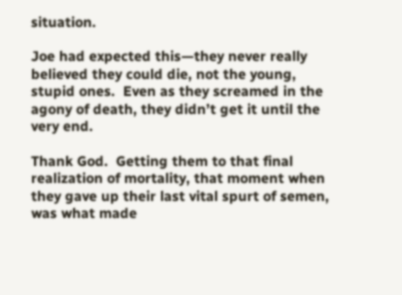situation.

Joe had expected this—they never really believed they could die, not the young, stupid ones.  Even as they screamed in the agony of death, they didn’t get it until the very end.

Thank God.  Getting them to that final realization of mortality, that moment when they gave up their last vital spurt of semen, was what made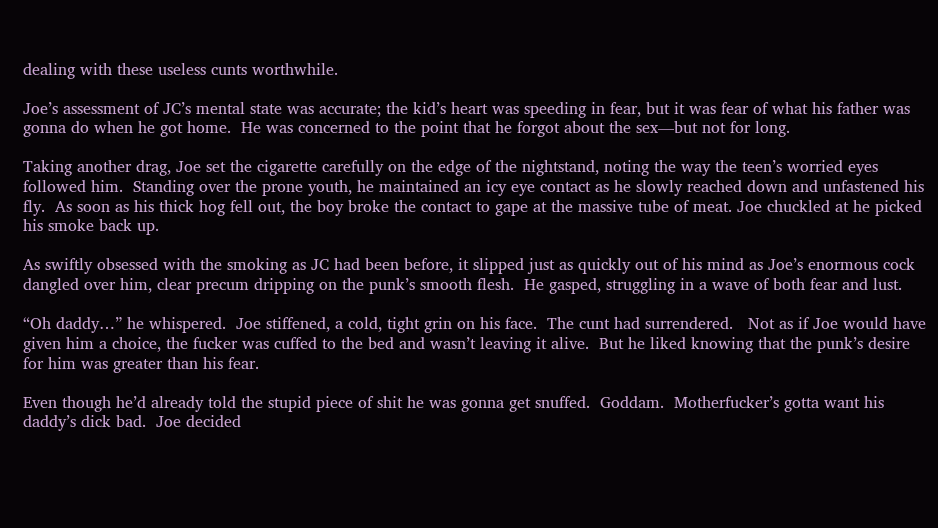dealing with these useless cunts worthwhile.

Joe’s assessment of JC’s mental state was accurate; the kid’s heart was speeding in fear, but it was fear of what his father was gonna do when he got home.  He was concerned to the point that he forgot about the sex—but not for long.

Taking another drag, Joe set the cigarette carefully on the edge of the nightstand, noting the way the teen’s worried eyes followed him.  Standing over the prone youth, he maintained an icy eye contact as he slowly reached down and unfastened his fly.  As soon as his thick hog fell out, the boy broke the contact to gape at the massive tube of meat. Joe chuckled at he picked his smoke back up.

As swiftly obsessed with the smoking as JC had been before, it slipped just as quickly out of his mind as Joe’s enormous cock dangled over him, clear precum dripping on the punk’s smooth flesh.  He gasped, struggling in a wave of both fear and lust.

“Oh daddy…” he whispered.  Joe stiffened, a cold, tight grin on his face.  The cunt had surrendered.   Not as if Joe would have given him a choice, the fucker was cuffed to the bed and wasn’t leaving it alive.  But he liked knowing that the punk’s desire for him was greater than his fear.

Even though he’d already told the stupid piece of shit he was gonna get snuffed.  Goddam.  Motherfucker’s gotta want his daddy’s dick bad.  Joe decided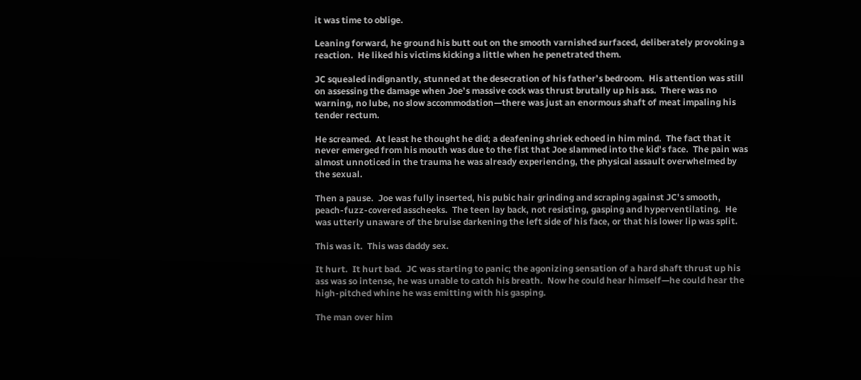it was time to oblige.

Leaning forward, he ground his butt out on the smooth varnished surfaced, deliberately provoking a reaction.  He liked his victims kicking a little when he penetrated them.

JC squealed indignantly, stunned at the desecration of his father’s bedroom.  His attention was still on assessing the damage when Joe’s massive cock was thrust brutally up his ass.  There was no warning, no lube, no slow accommodation—there was just an enormous shaft of meat impaling his tender rectum.

He screamed.  At least he thought he did; a deafening shriek echoed in him mind.  The fact that it never emerged from his mouth was due to the fist that Joe slammed into the kid’s face.  The pain was almost unnoticed in the trauma he was already experiencing, the physical assault overwhelmed by the sexual.

Then a pause.  Joe was fully inserted, his pubic hair grinding and scraping against JC’s smooth, peach-fuzz-covered asscheeks.  The teen lay back, not resisting, gasping and hyperventilating.  He was utterly unaware of the bruise darkening the left side of his face, or that his lower lip was split.

This was it.  This was daddy sex.

It hurt.  It hurt bad.  JC was starting to panic; the agonizing sensation of a hard shaft thrust up his ass was so intense, he was unable to catch his breath.  Now he could hear himself—he could hear the high-pitched whine he was emitting with his gasping.

The man over him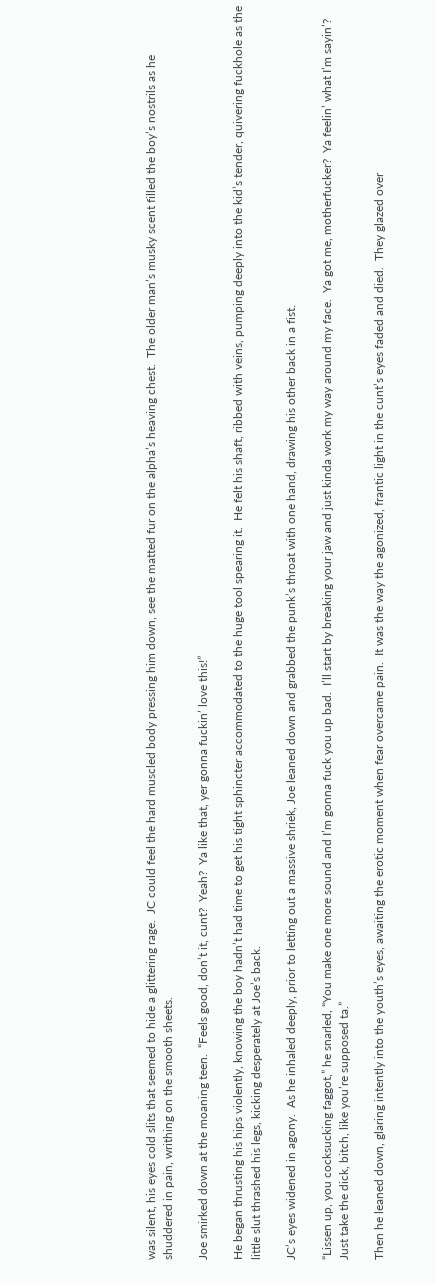was silent, his eyes cold slits that seemed to hide a glittering rage.  JC could feel the hard muscled body pressing him down, see the matted fur on the alpha’s heaving chest.  The older man’s musky scent filled the boy’s nostrils as he shuddered in pain, writhing on the smooth sheets.

Joe smirked down at the moaning teen.  “Feels good, don’t it, cunt?  Yeah?  Ya like that, yer gonna fuckin’ love this!”

He began thrusting his hips violently, knowing the boy hadn’t had time to get his tight sphincter accommodated to the huge tool spearing it.  He felt his shaft, ribbed with veins, pumping deeply into the kid’s tender, quivering fuckhole as the little slut thrashed his legs, kicking desperately at Joe’s back.

JC’s eyes widened in agony.  As he inhaled deeply, prior to letting out a massive shriek, Joe leaned down and grabbed the punk’s throat with one hand, drawing his other back in a fist.

“Lissen up, you cocksucking faggot,” he snarled, “You make one more sound and I’m gonna fuck you up bad.  I’ll start by breaking your jaw and just kinda work my way around my face.  Ya got me, motherfucker?  Ya feelin’ what I’m sayin’?  Just take the dick, bitch, like you’re supposed ta.”

Then he leaned down, glaring intently into the youth’s eyes, awaiting the erotic moment when fear overcame pain.  It was the way the agonized, frantic light in the cunt’s eyes faded and died.  They glazed over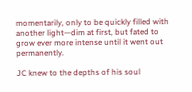momentarily, only to be quickly filled with another light—dim at first, but fated to grow ever more intense until it went out permanently.

JC knew to the depths of his soul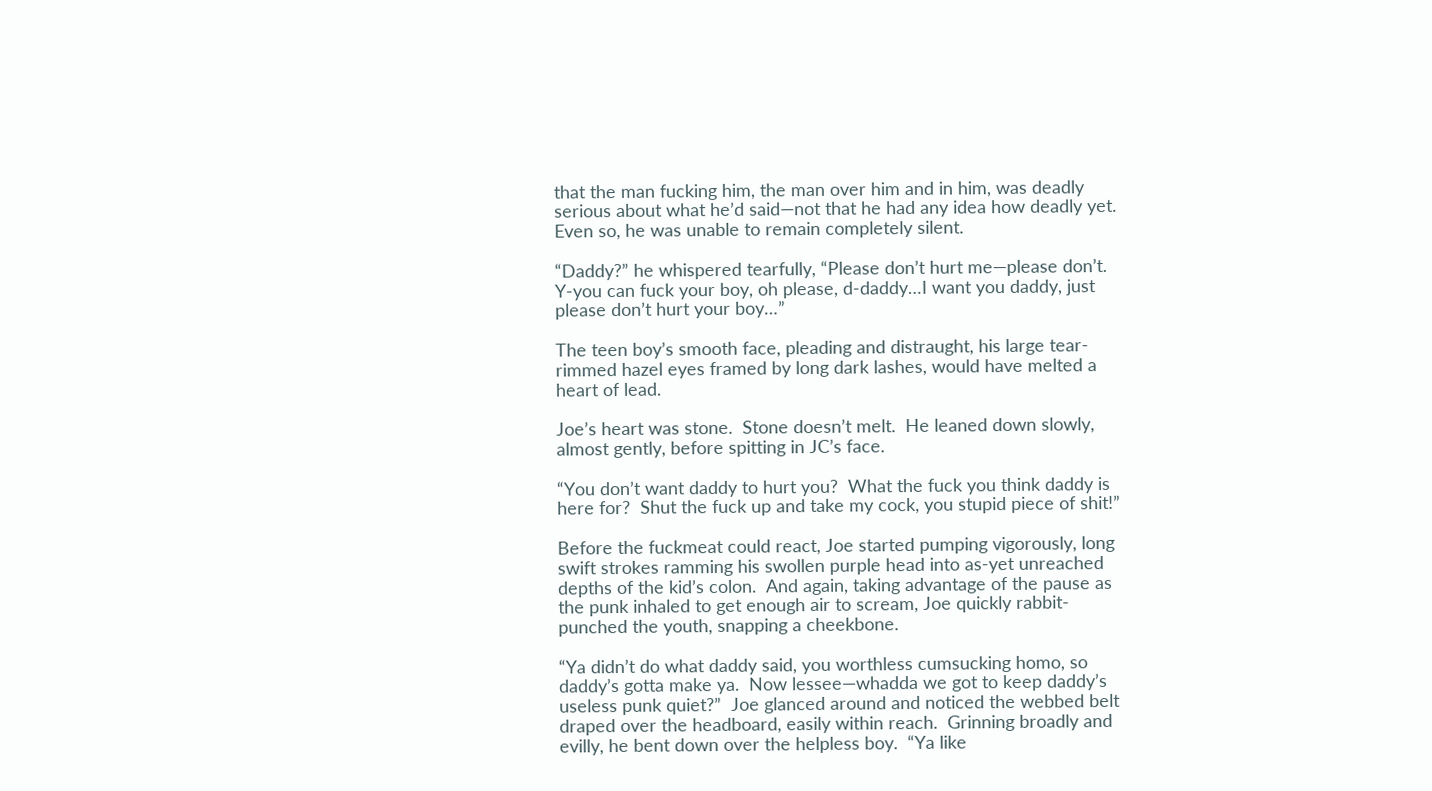that the man fucking him, the man over him and in him, was deadly serious about what he’d said—not that he had any idea how deadly yet.  Even so, he was unable to remain completely silent.

“Daddy?” he whispered tearfully, “Please don’t hurt me—please don’t.  Y-you can fuck your boy, oh please, d-daddy…I want you daddy, just please don’t hurt your boy…”

The teen boy’s smooth face, pleading and distraught, his large tear-rimmed hazel eyes framed by long dark lashes, would have melted a heart of lead.

Joe’s heart was stone.  Stone doesn’t melt.  He leaned down slowly, almost gently, before spitting in JC’s face.

“You don’t want daddy to hurt you?  What the fuck you think daddy is here for?  Shut the fuck up and take my cock, you stupid piece of shit!”

Before the fuckmeat could react, Joe started pumping vigorously, long swift strokes ramming his swollen purple head into as-yet unreached depths of the kid’s colon.  And again, taking advantage of the pause as the punk inhaled to get enough air to scream, Joe quickly rabbit-punched the youth, snapping a cheekbone.

“Ya didn’t do what daddy said, you worthless cumsucking homo, so daddy’s gotta make ya.  Now lessee—whadda we got to keep daddy’s useless punk quiet?”  Joe glanced around and noticed the webbed belt draped over the headboard, easily within reach.  Grinning broadly and evilly, he bent down over the helpless boy.  “Ya like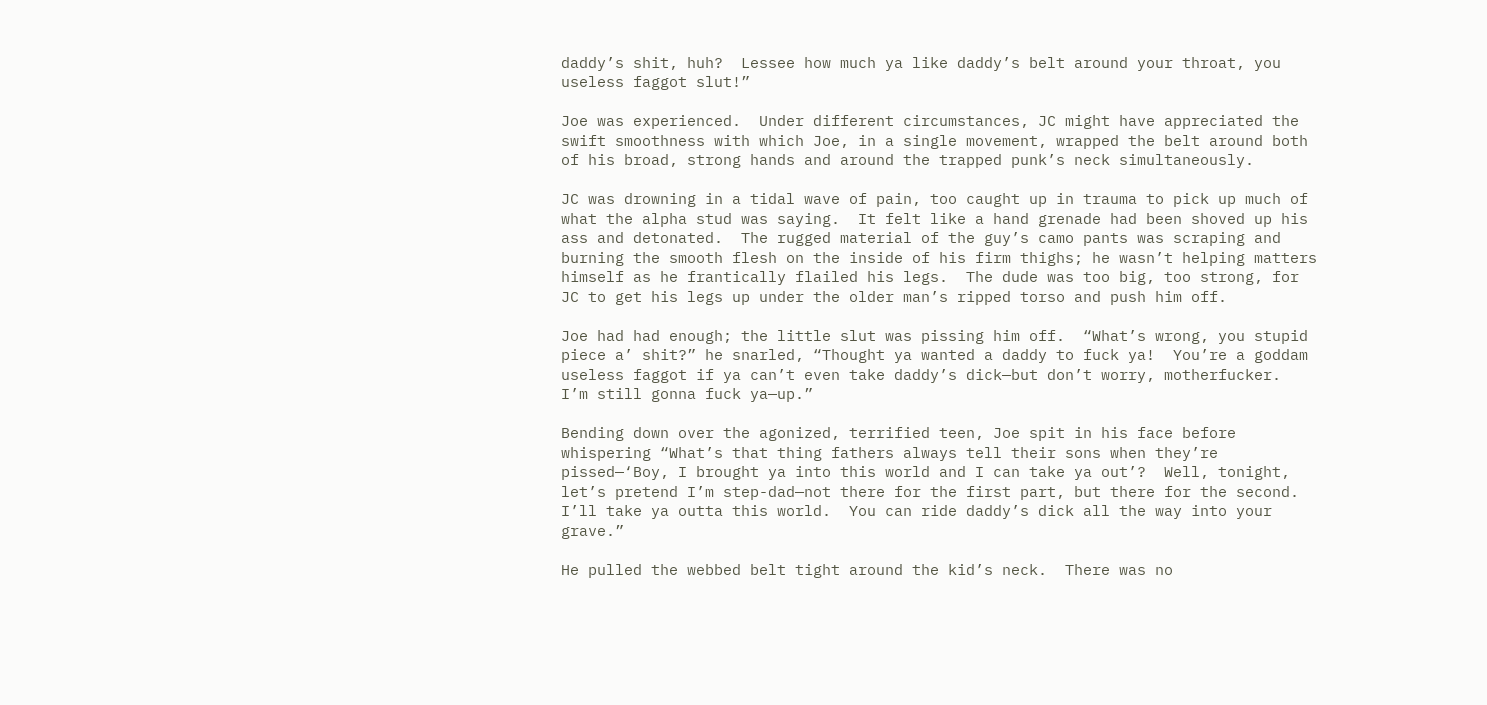daddy’s shit, huh?  Lessee how much ya like daddy’s belt around your throat, you useless faggot slut!”

Joe was experienced.  Under different circumstances, JC might have appreciated the swift smoothness with which Joe, in a single movement, wrapped the belt around both of his broad, strong hands and around the trapped punk’s neck simultaneously.

JC was drowning in a tidal wave of pain, too caught up in trauma to pick up much of what the alpha stud was saying.  It felt like a hand grenade had been shoved up his ass and detonated.  The rugged material of the guy’s camo pants was scraping and burning the smooth flesh on the inside of his firm thighs; he wasn’t helping matters himself as he frantically flailed his legs.  The dude was too big, too strong, for JC to get his legs up under the older man’s ripped torso and push him off.

Joe had had enough; the little slut was pissing him off.  “What’s wrong, you stupid piece a’ shit?” he snarled, “Thought ya wanted a daddy to fuck ya!  You’re a goddam useless faggot if ya can’t even take daddy’s dick—but don’t worry, motherfucker.  I’m still gonna fuck ya—up.”

Bending down over the agonized, terrified teen, Joe spit in his face before whispering “What’s that thing fathers always tell their sons when they’re pissed—‘Boy, I brought ya into this world and I can take ya out’?  Well, tonight, let’s pretend I’m step-dad—not there for the first part, but there for the second.  I’ll take ya outta this world.  You can ride daddy’s dick all the way into your grave.”

He pulled the webbed belt tight around the kid’s neck.  There was no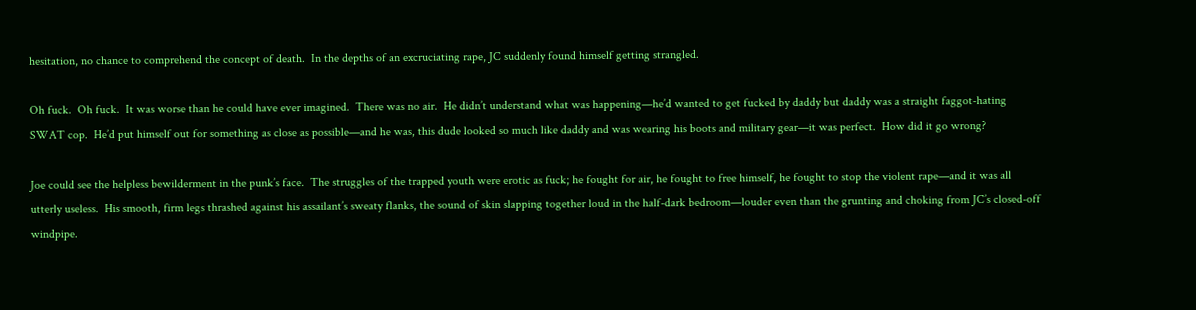hesitation, no chance to comprehend the concept of death.  In the depths of an excruciating rape, JC suddenly found himself getting strangled.

Oh fuck.  Oh fuck.  It was worse than he could have ever imagined.  There was no air.  He didn’t understand what was happening—he’d wanted to get fucked by daddy but daddy was a straight faggot-hating SWAT cop.  He’d put himself out for something as close as possible—and he was, this dude looked so much like daddy and was wearing his boots and military gear—it was perfect.  How did it go wrong?

Joe could see the helpless bewilderment in the punk’s face.  The struggles of the trapped youth were erotic as fuck; he fought for air, he fought to free himself, he fought to stop the violent rape—and it was all utterly useless.  His smooth, firm legs thrashed against his assailant’s sweaty flanks, the sound of skin slapping together loud in the half-dark bedroom—louder even than the grunting and choking from JC’s closed-off windpipe.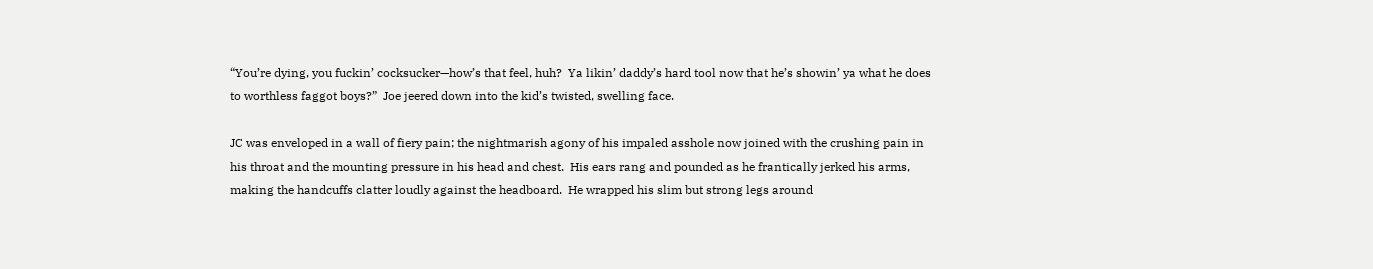“You’re dying, you fuckin’ cocksucker—how’s that feel, huh?  Ya likin’ daddy’s hard tool now that he’s showin’ ya what he does to worthless faggot boys?”  Joe jeered down into the kid’s twisted, swelling face.

JC was enveloped in a wall of fiery pain; the nightmarish agony of his impaled asshole now joined with the crushing pain in his throat and the mounting pressure in his head and chest.  His ears rang and pounded as he frantically jerked his arms, making the handcuffs clatter loudly against the headboard.  He wrapped his slim but strong legs around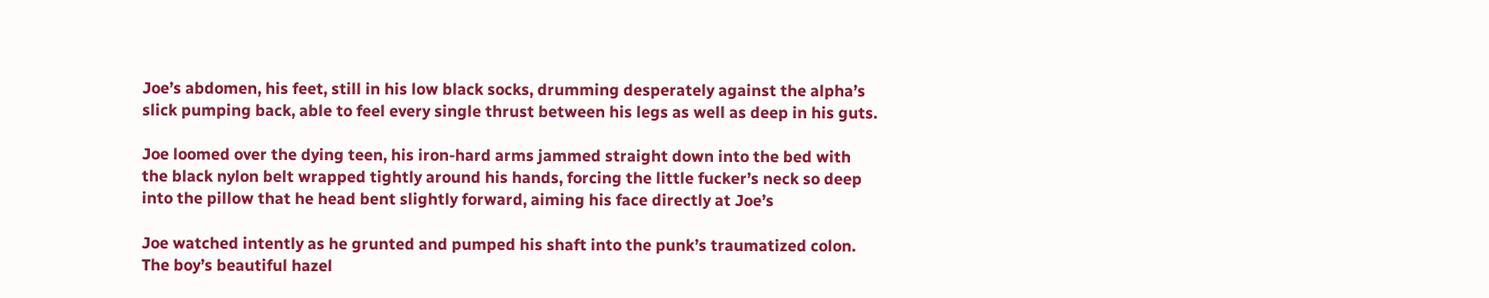Joe’s abdomen, his feet, still in his low black socks, drumming desperately against the alpha’s slick pumping back, able to feel every single thrust between his legs as well as deep in his guts.

Joe loomed over the dying teen, his iron-hard arms jammed straight down into the bed with the black nylon belt wrapped tightly around his hands, forcing the little fucker’s neck so deep into the pillow that he head bent slightly forward, aiming his face directly at Joe’s

Joe watched intently as he grunted and pumped his shaft into the punk’s traumatized colon.  The boy’s beautiful hazel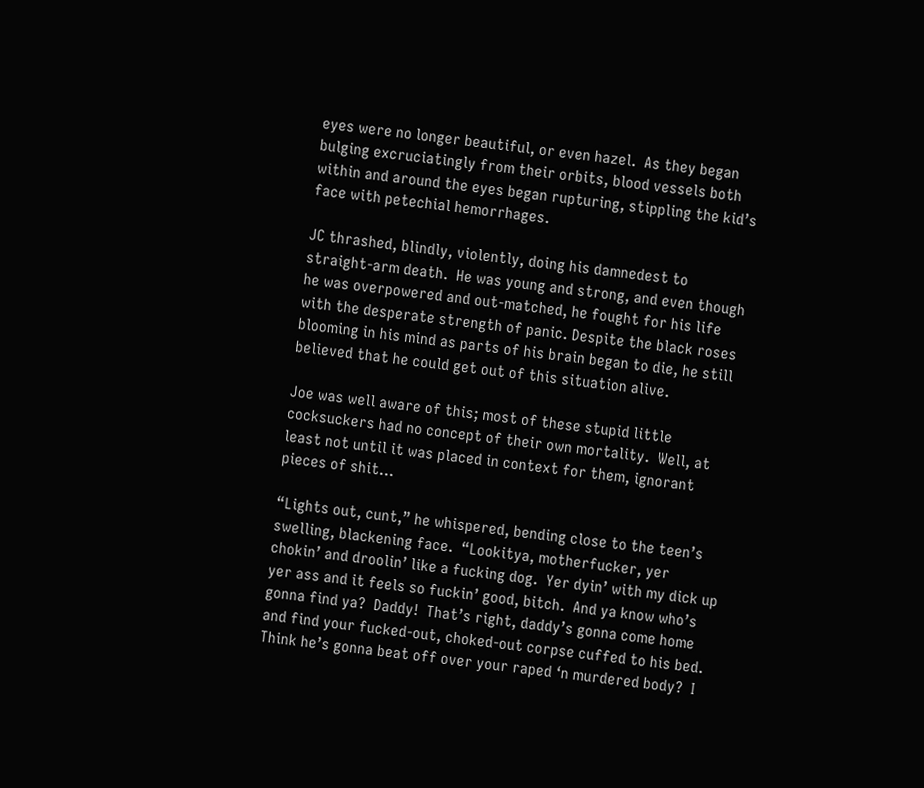eyes were no longer beautiful, or even hazel.  As they began bulging excruciatingly from their orbits, blood vessels both within and around the eyes began rupturing, stippling the kid’s face with petechial hemorrhages.

JC thrashed, blindly, violently, doing his damnedest to straight-arm death.  He was young and strong, and even though he was overpowered and out-matched, he fought for his life with the desperate strength of panic. Despite the black roses blooming in his mind as parts of his brain began to die, he still believed that he could get out of this situation alive.

Joe was well aware of this; most of these stupid little cocksuckers had no concept of their own mortality.  Well, at least not until it was placed in context for them, ignorant pieces of shit…

“Lights out, cunt,” he whispered, bending close to the teen’s swelling, blackening face.  “Lookitya, motherfucker, yer chokin’ and droolin’ like a fucking dog.  Yer dyin’ with my dick up yer ass and it feels so fuckin’ good, bitch.  And ya know who’s gonna find ya?  Daddy!  That’s right, daddy’s gonna come home and find your fucked-out, choked-out corpse cuffed to his bed.  Think he’s gonna beat off over your raped ‘n murdered body?  I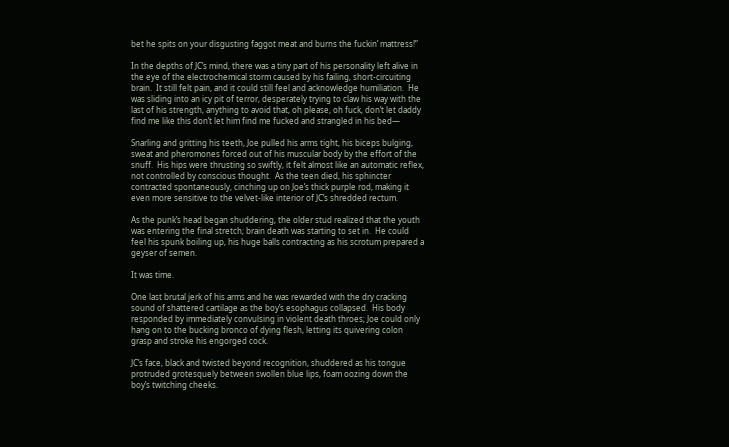bet he spits on your disgusting faggot meat and burns the fuckin’ mattress!”

In the depths of JC’s mind, there was a tiny part of his personality left alive in the eye of the electrochemical storm caused by his failing, short-circuiting brain.  It still felt pain, and it could still feel and acknowledge humiliation.  He was sliding into an icy pit of terror, desperately trying to claw his way with the last of his strength, anything to avoid that, oh please, oh fuck, don’t let daddy find me like this don’t let him find me fucked and strangled in his bed—

Snarling and gritting his teeth, Joe pulled his arms tight, his biceps bulging, sweat and pheromones forced out of his muscular body by the effort of the snuff.  His hips were thrusting so swiftly, it felt almost like an automatic reflex, not controlled by conscious thought.  As the teen died, his sphincter contracted spontaneously, cinching up on Joe’s thick purple rod, making it even more sensitive to the velvet-like interior of JC’s shredded rectum.

As the punk’s head began shuddering, the older stud realized that the youth was entering the final stretch; brain death was starting to set in.  He could feel his spunk boiling up, his huge balls contracting as his scrotum prepared a geyser of semen.

It was time.

One last brutal jerk of his arms and he was rewarded with the dry cracking sound of shattered cartilage as the boy’s esophagus collapsed.  His body responded by immediately convulsing in violent death throes; Joe could only hang on to the bucking bronco of dying flesh, letting its quivering colon grasp and stroke his engorged cock.

JC’s face, black and twisted beyond recognition, shuddered as his tongue protruded grotesquely between swollen blue lips, foam oozing down the boy’s twitching cheeks.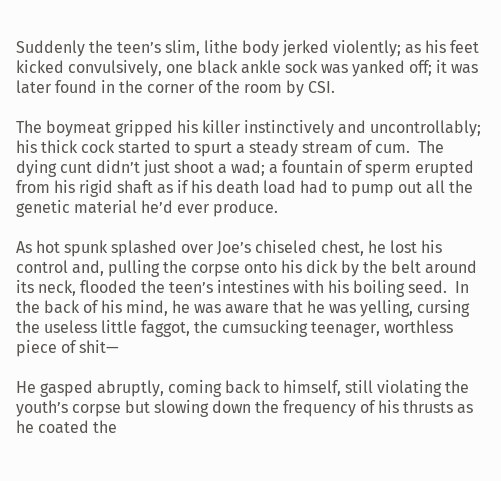Suddenly the teen’s slim, lithe body jerked violently; as his feet kicked convulsively, one black ankle sock was yanked off; it was later found in the corner of the room by CSI.

The boymeat gripped his killer instinctively and uncontrollably; his thick cock started to spurt a steady stream of cum.  The dying cunt didn’t just shoot a wad; a fountain of sperm erupted from his rigid shaft as if his death load had to pump out all the genetic material he’d ever produce.

As hot spunk splashed over Joe’s chiseled chest, he lost his control and, pulling the corpse onto his dick by the belt around its neck, flooded the teen’s intestines with his boiling seed.  In the back of his mind, he was aware that he was yelling, cursing the useless little faggot, the cumsucking teenager, worthless piece of shit—

He gasped abruptly, coming back to himself, still violating the youth’s corpse but slowing down the frequency of his thrusts as he coated the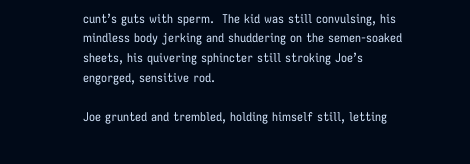cunt’s guts with sperm.  The kid was still convulsing, his mindless body jerking and shuddering on the semen-soaked sheets, his quivering sphincter still stroking Joe’s engorged, sensitive rod.

Joe grunted and trembled, holding himself still, letting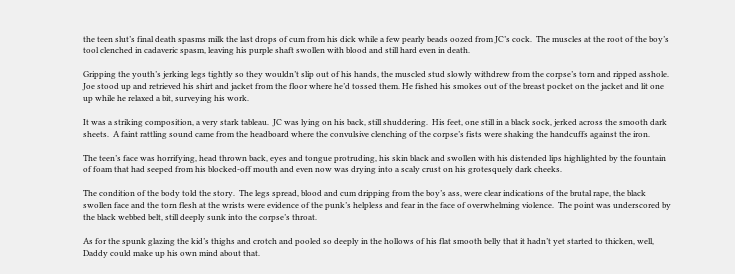the teen slut’s final death spasms milk the last drops of cum from his dick while a few pearly beads oozed from JC’s cock.  The muscles at the root of the boy’s tool clenched in cadaveric spasm, leaving his purple shaft swollen with blood and still hard even in death.

Gripping the youth’s jerking legs tightly so they wouldn’t slip out of his hands, the muscled stud slowly withdrew from the corpse’s torn and ripped asshole.  Joe stood up and retrieved his shirt and jacket from the floor where he’d tossed them. He fished his smokes out of the breast pocket on the jacket and lit one up while he relaxed a bit, surveying his work.

It was a striking composition, a very stark tableau.  JC was lying on his back, still shuddering.  His feet, one still in a black sock, jerked across the smooth dark sheets.  A faint rattling sound came from the headboard where the convulsive clenching of the corpse’s fists were shaking the handcuffs against the iron.

The teen’s face was horrifying, head thrown back, eyes and tongue protruding, his skin black and swollen with his distended lips highlighted by the fountain of foam that had seeped from his blocked-off mouth and even now was drying into a scaly crust on his grotesquely dark cheeks.

The condition of the body told the story.  The legs spread, blood and cum dripping from the boy’s ass, were clear indications of the brutal rape, the black swollen face and the torn flesh at the wrists were evidence of the punk’s helpless and fear in the face of overwhelming violence.  The point was underscored by the black webbed belt, still deeply sunk into the corpse’s throat.

As for the spunk glazing the kid’s thighs and crotch and pooled so deeply in the hollows of his flat smooth belly that it hadn’t yet started to thicken, well, Daddy could make up his own mind about that.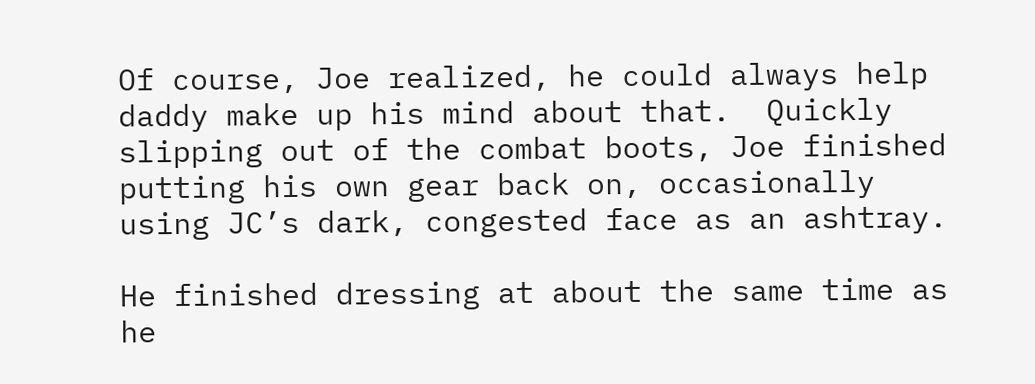Of course, Joe realized, he could always help daddy make up his mind about that.  Quickly slipping out of the combat boots, Joe finished putting his own gear back on, occasionally using JC’s dark, congested face as an ashtray.

He finished dressing at about the same time as he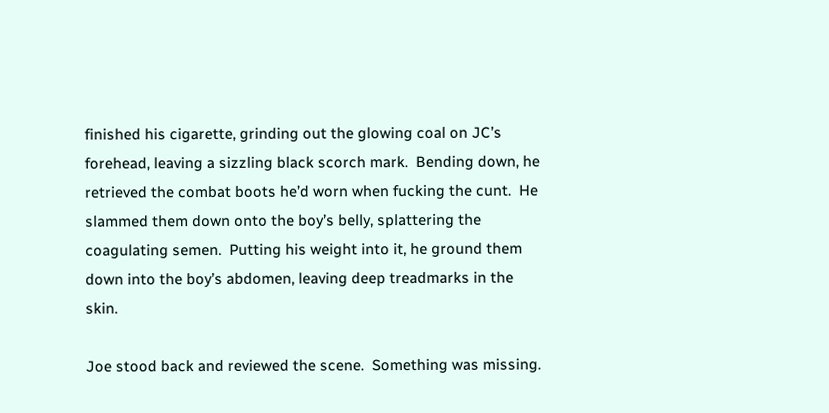finished his cigarette, grinding out the glowing coal on JC’s forehead, leaving a sizzling black scorch mark.  Bending down, he retrieved the combat boots he’d worn when fucking the cunt.  He slammed them down onto the boy’s belly, splattering the coagulating semen.  Putting his weight into it, he ground them down into the boy’s abdomen, leaving deep treadmarks in the skin.

Joe stood back and reviewed the scene.  Something was missing.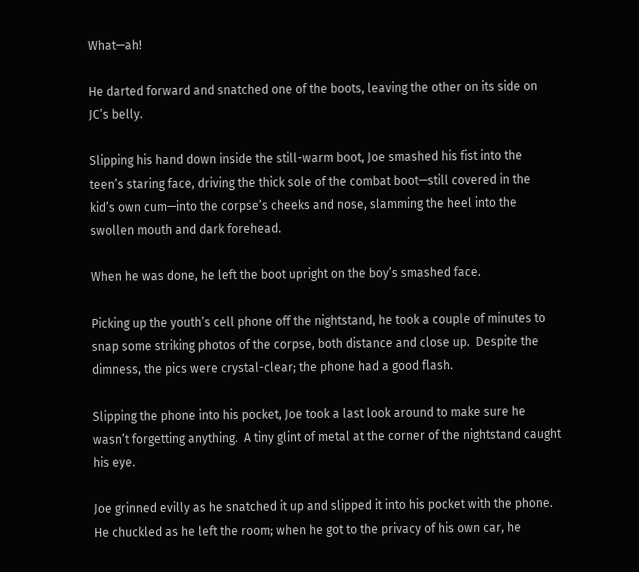What—ah!

He darted forward and snatched one of the boots, leaving the other on its side on JC’s belly.

Slipping his hand down inside the still-warm boot, Joe smashed his fist into the teen’s staring face, driving the thick sole of the combat boot—still covered in the kid’s own cum—into the corpse’s cheeks and nose, slamming the heel into the swollen mouth and dark forehead.

When he was done, he left the boot upright on the boy’s smashed face.

Picking up the youth’s cell phone off the nightstand, he took a couple of minutes to snap some striking photos of the corpse, both distance and close up.  Despite the dimness, the pics were crystal-clear; the phone had a good flash.

Slipping the phone into his pocket, Joe took a last look around to make sure he wasn’t forgetting anything.  A tiny glint of metal at the corner of the nightstand caught his eye.

Joe grinned evilly as he snatched it up and slipped it into his pocket with the phone.  He chuckled as he left the room; when he got to the privacy of his own car, he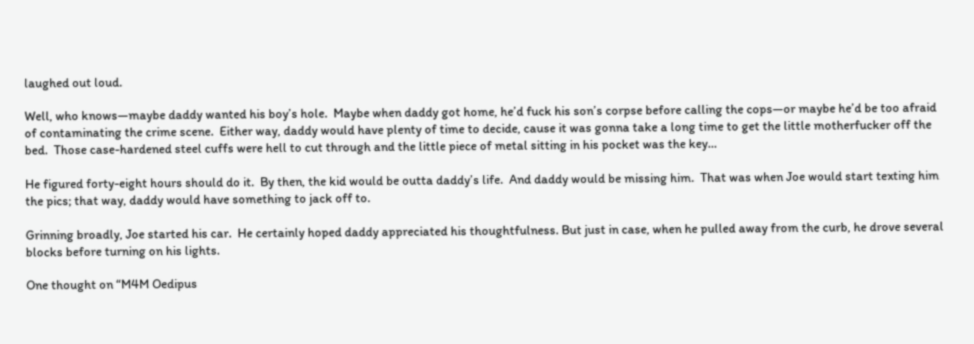laughed out loud.

Well, who knows—maybe daddy wanted his boy’s hole.  Maybe when daddy got home, he’d fuck his son’s corpse before calling the cops—or maybe he’d be too afraid of contaminating the crime scene.  Either way, daddy would have plenty of time to decide, cause it was gonna take a long time to get the little motherfucker off the bed.  Those case-hardened steel cuffs were hell to cut through and the little piece of metal sitting in his pocket was the key…

He figured forty-eight hours should do it.  By then, the kid would be outta daddy’s life.  And daddy would be missing him.  That was when Joe would start texting him the pics; that way, daddy would have something to jack off to.

Grinning broadly, Joe started his car.  He certainly hoped daddy appreciated his thoughtfulness. But just in case, when he pulled away from the curb, he drove several blocks before turning on his lights.

One thought on “M4M Oedipus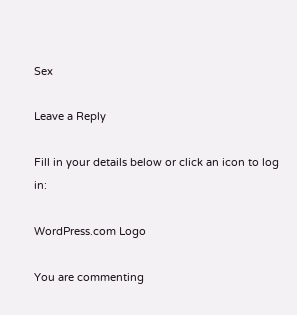Sex

Leave a Reply

Fill in your details below or click an icon to log in:

WordPress.com Logo

You are commenting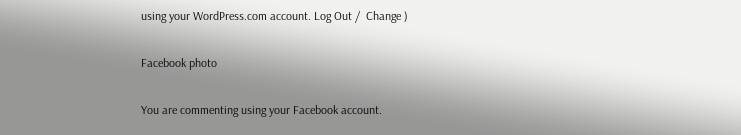using your WordPress.com account. Log Out /  Change )

Facebook photo

You are commenting using your Facebook account.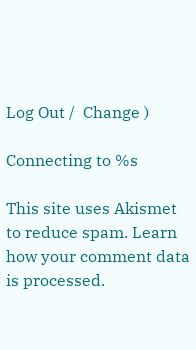Log Out /  Change )

Connecting to %s

This site uses Akismet to reduce spam. Learn how your comment data is processed.